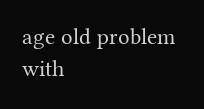age old problem with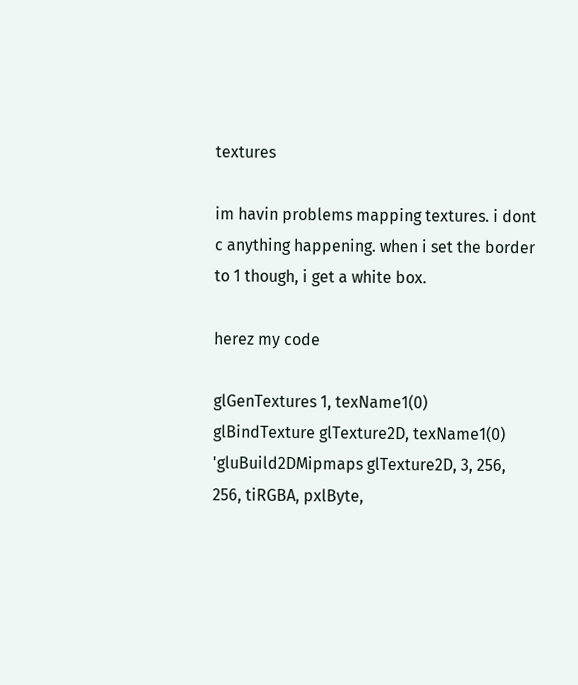textures

im havin problems mapping textures. i dont c anything happening. when i set the border to 1 though, i get a white box.

herez my code

glGenTextures 1, texName1(0)
glBindTexture glTexture2D, texName1(0)
'gluBuild2DMipmaps glTexture2D, 3, 256, 256, tiRGBA, pxlByte,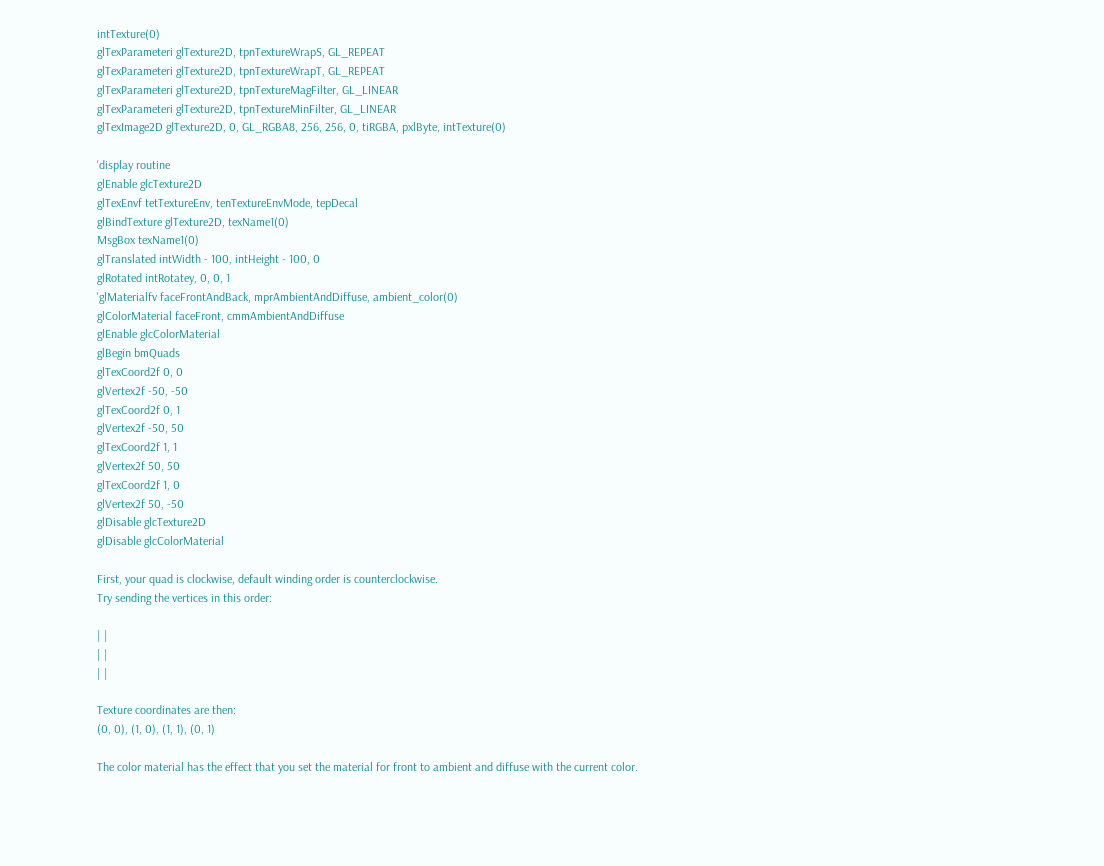intTexture(0)
glTexParameteri glTexture2D, tpnTextureWrapS, GL_REPEAT
glTexParameteri glTexture2D, tpnTextureWrapT, GL_REPEAT
glTexParameteri glTexture2D, tpnTextureMagFilter, GL_LINEAR
glTexParameteri glTexture2D, tpnTextureMinFilter, GL_LINEAR
glTexImage2D glTexture2D, 0, GL_RGBA8, 256, 256, 0, tiRGBA, pxlByte, intTexture(0)

'display routine
glEnable glcTexture2D
glTexEnvf tetTextureEnv, tenTextureEnvMode, tepDecal
glBindTexture glTexture2D, texName1(0)
MsgBox texName1(0)
glTranslated intWidth - 100, intHeight - 100, 0
glRotated intRotatey, 0, 0, 1
'glMaterialfv faceFrontAndBack, mprAmbientAndDiffuse, ambient_color(0)
glColorMaterial faceFront, cmmAmbientAndDiffuse
glEnable glcColorMaterial
glBegin bmQuads
glTexCoord2f 0, 0
glVertex2f -50, -50
glTexCoord2f 0, 1
glVertex2f -50, 50
glTexCoord2f 1, 1
glVertex2f 50, 50
glTexCoord2f 1, 0
glVertex2f 50, -50
glDisable glcTexture2D
glDisable glcColorMaterial

First, your quad is clockwise, default winding order is counterclockwise.
Try sending the vertices in this order:

| |
| |
| |

Texture coordinates are then:
(0, 0), (1, 0), (1, 1), (0, 1)

The color material has the effect that you set the material for front to ambient and diffuse with the current color.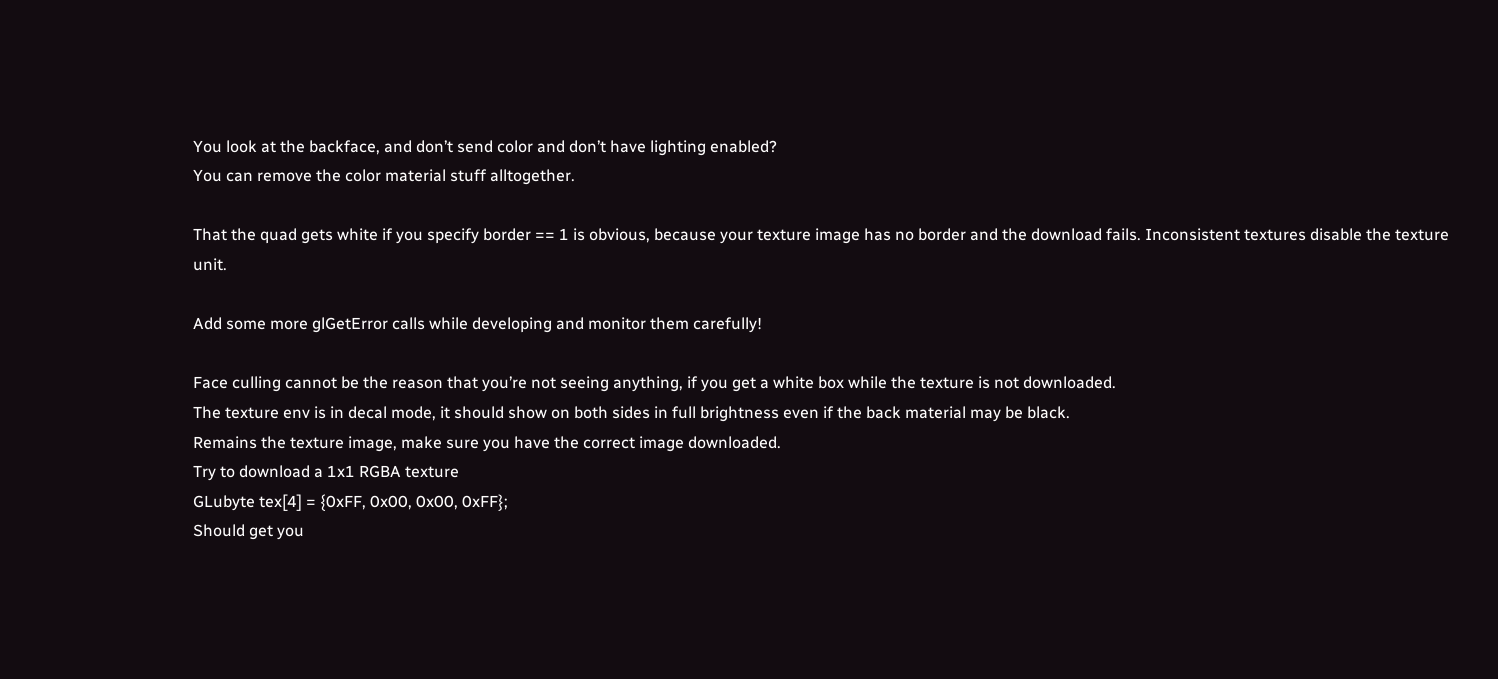You look at the backface, and don’t send color and don’t have lighting enabled?
You can remove the color material stuff alltogether.

That the quad gets white if you specify border == 1 is obvious, because your texture image has no border and the download fails. Inconsistent textures disable the texture unit.

Add some more glGetError calls while developing and monitor them carefully!

Face culling cannot be the reason that you’re not seeing anything, if you get a white box while the texture is not downloaded.
The texture env is in decal mode, it should show on both sides in full brightness even if the back material may be black.
Remains the texture image, make sure you have the correct image downloaded.
Try to download a 1x1 RGBA texture
GLubyte tex[4] = {0xFF, 0x00, 0x00, 0xFF};
Should get you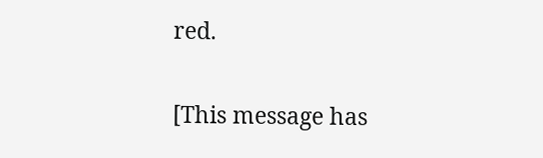red.

[This message has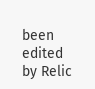been edited by Relic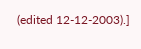(edited 12-12-2003).]